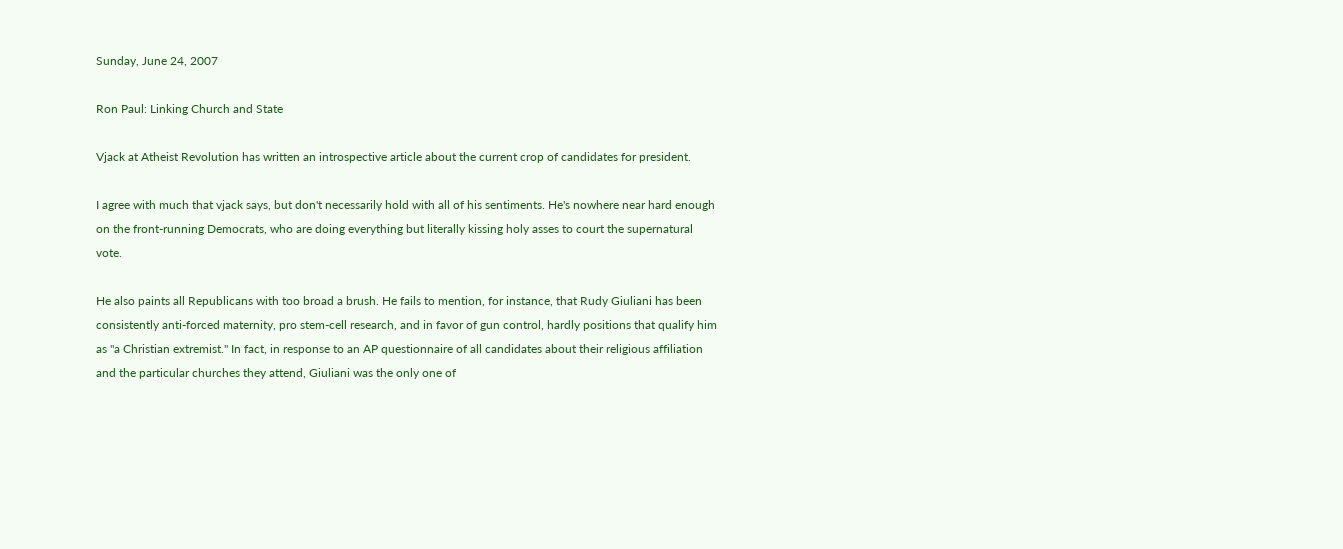Sunday, June 24, 2007

Ron Paul: Linking Church and State

Vjack at Atheist Revolution has written an introspective article about the current crop of candidates for president.

I agree with much that vjack says, but don't necessarily hold with all of his sentiments. He's nowhere near hard enough on the front-running Democrats, who are doing everything but literally kissing holy asses to court the supernatural vote.

He also paints all Republicans with too broad a brush. He fails to mention, for instance, that Rudy Giuliani has been consistently anti-forced maternity, pro stem-cell research, and in favor of gun control, hardly positions that qualify him as "a Christian extremist." In fact, in response to an AP questionnaire of all candidates about their religious affiliation and the particular churches they attend, Giuliani was the only one of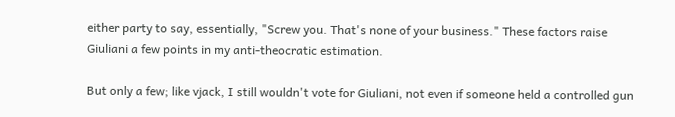either party to say, essentially, "Screw you. That's none of your business." These factors raise Giuliani a few points in my anti-theocratic estimation.

But only a few; like vjack, I still wouldn't vote for Giuliani, not even if someone held a controlled gun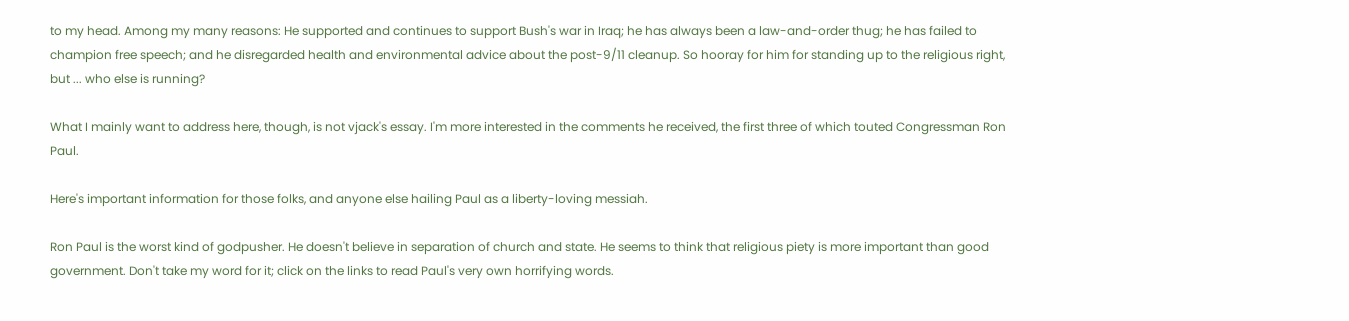to my head. Among my many reasons: He supported and continues to support Bush's war in Iraq; he has always been a law-and-order thug; he has failed to champion free speech; and he disregarded health and environmental advice about the post-9/11 cleanup. So hooray for him for standing up to the religious right, but ... who else is running?

What I mainly want to address here, though, is not vjack's essay. I'm more interested in the comments he received, the first three of which touted Congressman Ron Paul.

Here's important information for those folks, and anyone else hailing Paul as a liberty-loving messiah.

Ron Paul is the worst kind of godpusher. He doesn't believe in separation of church and state. He seems to think that religious piety is more important than good government. Don't take my word for it; click on the links to read Paul's very own horrifying words.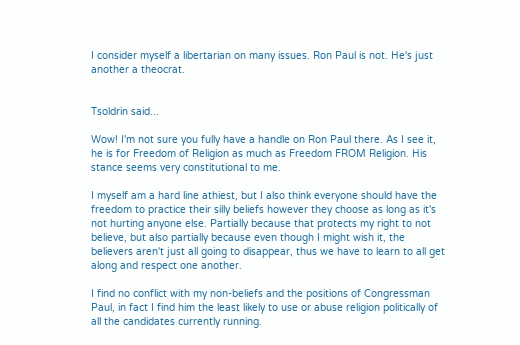I consider myself a libertarian on many issues. Ron Paul is not. He's just another a theocrat.


Tsoldrin said...

Wow! I'm not sure you fully have a handle on Ron Paul there. As I see it, he is for Freedom of Religion as much as Freedom FROM Religion. His stance seems very constitutional to me.

I myself am a hard line athiest, but I also think everyone should have the freedom to practice their silly beliefs however they choose as long as it's not hurting anyone else. Partially because that protects my right to not believe, but also partially because even though I might wish it, the believers aren't just all going to disappear, thus we have to learn to all get along and respect one another.

I find no conflict with my non-beliefs and the positions of Congressman Paul, in fact I find him the least likely to use or abuse religion politically of all the candidates currently running.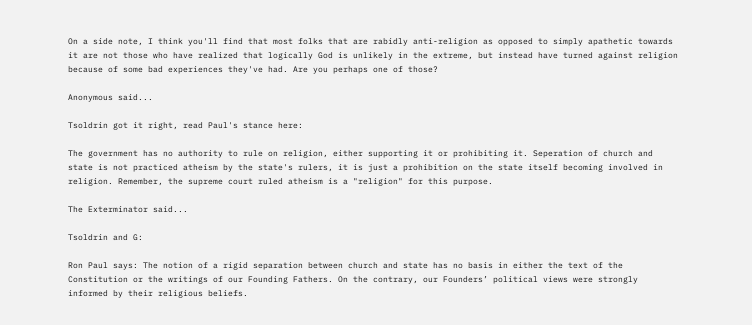On a side note, I think you'll find that most folks that are rabidly anti-religion as opposed to simply apathetic towards it are not those who have realized that logically God is unlikely in the extreme, but instead have turned against religion because of some bad experiences they've had. Are you perhaps one of those?

Anonymous said...

Tsoldrin got it right, read Paul's stance here:

The government has no authority to rule on religion, either supporting it or prohibiting it. Seperation of church and state is not practiced atheism by the state's rulers, it is just a prohibition on the state itself becoming involved in religion. Remember, the supreme court ruled atheism is a "religion" for this purpose.

The Exterminator said...

Tsoldrin and G:

Ron Paul says: The notion of a rigid separation between church and state has no basis in either the text of the Constitution or the writings of our Founding Fathers. On the contrary, our Founders’ political views were strongly informed by their religious beliefs.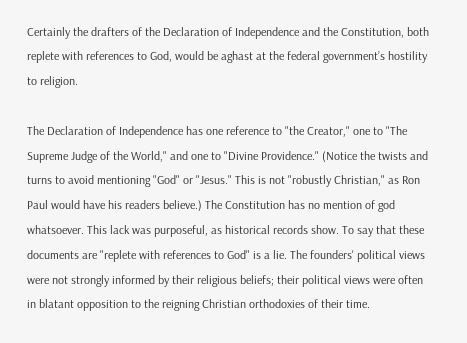Certainly the drafters of the Declaration of Independence and the Constitution, both replete with references to God, would be aghast at the federal government’s hostility to religion.

The Declaration of Independence has one reference to "the Creator," one to "The Supreme Judge of the World," and one to "Divine Providence." (Notice the twists and turns to avoid mentioning "God" or "Jesus." This is not "robustly Christian," as Ron Paul would have his readers believe.) The Constitution has no mention of god whatsoever. This lack was purposeful, as historical records show. To say that these documents are "replete with references to God" is a lie. The founders' political views were not strongly informed by their religious beliefs; their political views were often in blatant opposition to the reigning Christian orthodoxies of their time.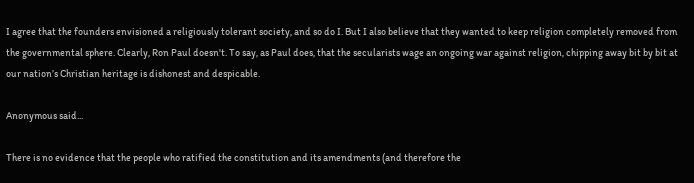I agree that the founders envisioned a religiously tolerant society, and so do I. But I also believe that they wanted to keep religion completely removed from the governmental sphere. Clearly, Ron Paul doesn't. To say, as Paul does, that the secularists wage an ongoing war against religion, chipping away bit by bit at our nation’s Christian heritage is dishonest and despicable.

Anonymous said...

There is no evidence that the people who ratified the constitution and its amendments (and therefore the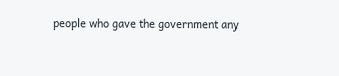people who gave the government any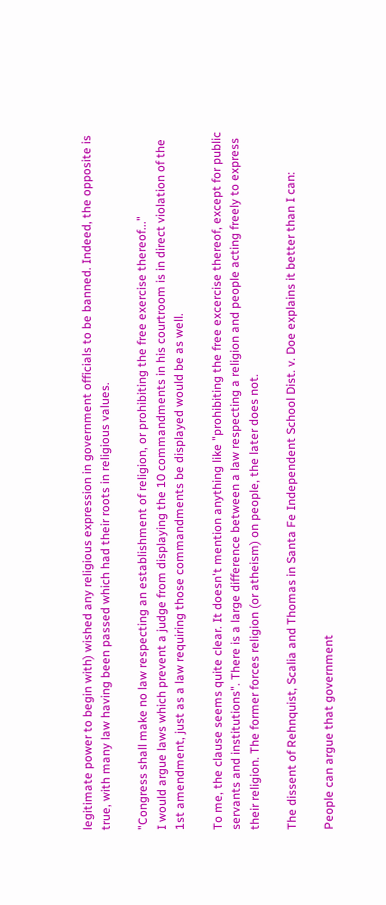legitimate power to begin with) wished any religious expression in government officials to be banned. Indeed, the opposite is true, with many law having been passed which had their roots in religious values.

"Congress shall make no law respecting an establishment of religion, or prohibiting the free exercise thereof..."
I would argue laws which prevent a judge from displaying the 10 commandments in his courtroom is in direct violation of the 1st amendment, just as a law requiring those commandments be displayed would be as well.

To me, the clause seems quite clear. It doesn't mention anything like "prohibiting the free excercise thereof, except for public servants and institutions". There is a large difference between a law respecting a religion and people acting freely to express their religion. The former forces religion (or atheism) on people, the later does not.

The dissent of Rehnquist, Scalia and Thomas in Santa Fe Independent School Dist. v. Doe explains it better than I can:

People can argue that government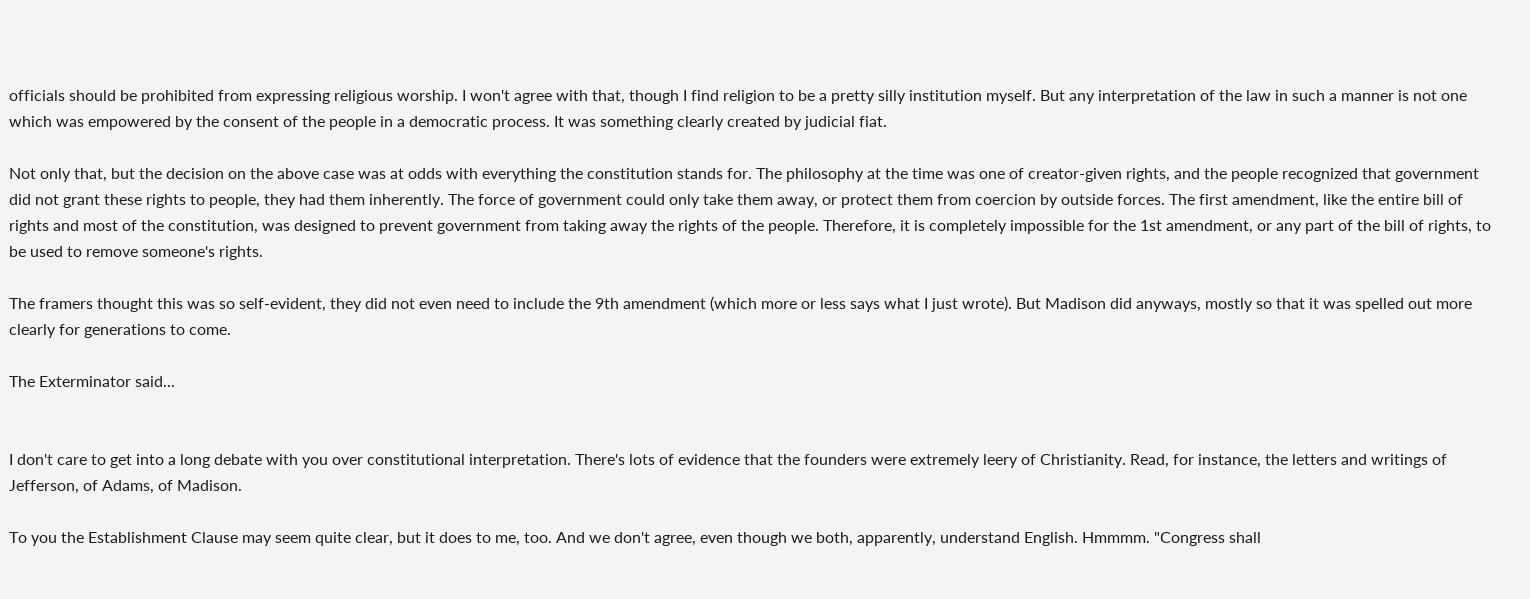officials should be prohibited from expressing religious worship. I won't agree with that, though I find religion to be a pretty silly institution myself. But any interpretation of the law in such a manner is not one which was empowered by the consent of the people in a democratic process. It was something clearly created by judicial fiat.

Not only that, but the decision on the above case was at odds with everything the constitution stands for. The philosophy at the time was one of creator-given rights, and the people recognized that government did not grant these rights to people, they had them inherently. The force of government could only take them away, or protect them from coercion by outside forces. The first amendment, like the entire bill of rights and most of the constitution, was designed to prevent government from taking away the rights of the people. Therefore, it is completely impossible for the 1st amendment, or any part of the bill of rights, to be used to remove someone's rights.

The framers thought this was so self-evident, they did not even need to include the 9th amendment (which more or less says what I just wrote). But Madison did anyways, mostly so that it was spelled out more clearly for generations to come.

The Exterminator said...


I don't care to get into a long debate with you over constitutional interpretation. There's lots of evidence that the founders were extremely leery of Christianity. Read, for instance, the letters and writings of Jefferson, of Adams, of Madison.

To you the Establishment Clause may seem quite clear, but it does to me, too. And we don't agree, even though we both, apparently, understand English. Hmmmm. "Congress shall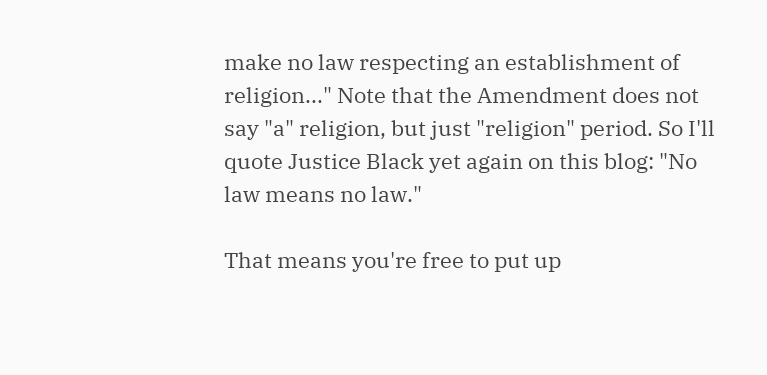make no law respecting an establishment of religion..." Note that the Amendment does not say "a" religion, but just "religion" period. So I'll quote Justice Black yet again on this blog: "No law means no law."

That means you're free to put up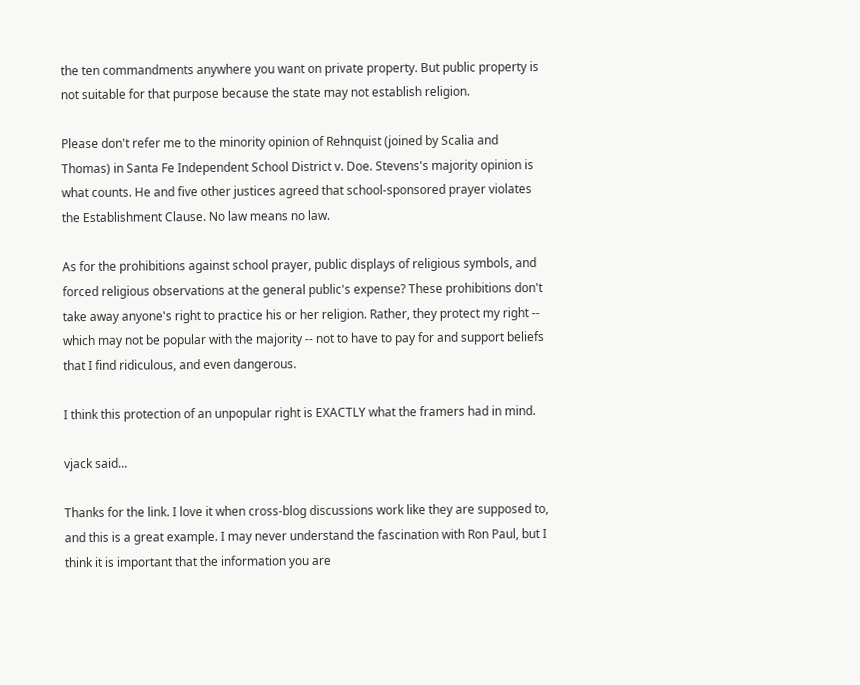the ten commandments anywhere you want on private property. But public property is not suitable for that purpose because the state may not establish religion.

Please don't refer me to the minority opinion of Rehnquist (joined by Scalia and Thomas) in Santa Fe Independent School District v. Doe. Stevens's majority opinion is what counts. He and five other justices agreed that school-sponsored prayer violates the Establishment Clause. No law means no law.

As for the prohibitions against school prayer, public displays of religious symbols, and forced religious observations at the general public's expense? These prohibitions don't take away anyone's right to practice his or her religion. Rather, they protect my right -- which may not be popular with the majority -- not to have to pay for and support beliefs that I find ridiculous, and even dangerous.

I think this protection of an unpopular right is EXACTLY what the framers had in mind.

vjack said...

Thanks for the link. I love it when cross-blog discussions work like they are supposed to, and this is a great example. I may never understand the fascination with Ron Paul, but I think it is important that the information you are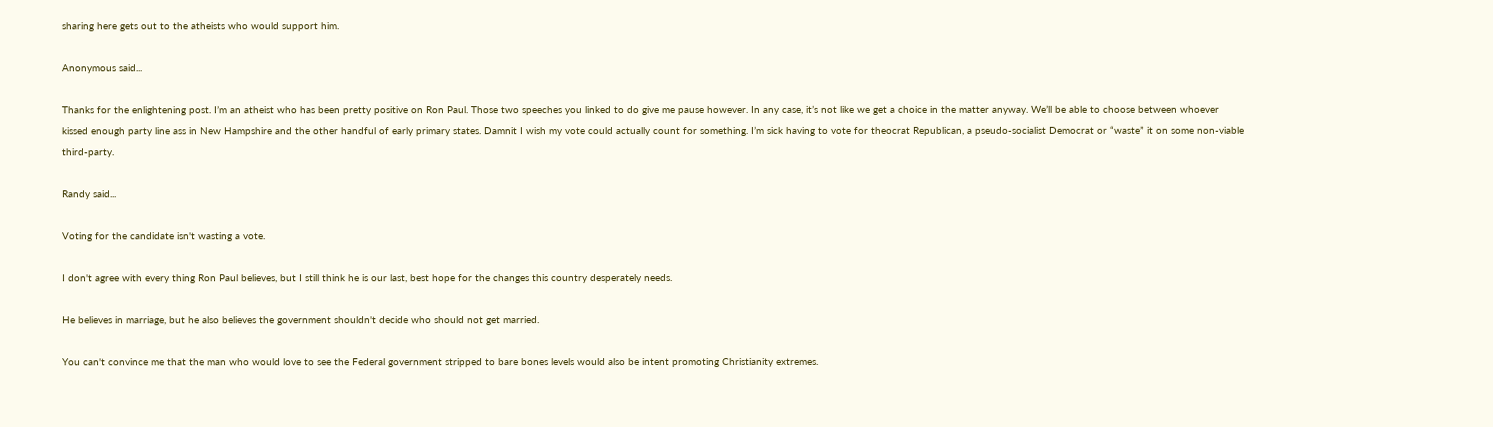sharing here gets out to the atheists who would support him.

Anonymous said...

Thanks for the enlightening post. I’m an atheist who has been pretty positive on Ron Paul. Those two speeches you linked to do give me pause however. In any case, it’s not like we get a choice in the matter anyway. We’ll be able to choose between whoever kissed enough party line ass in New Hampshire and the other handful of early primary states. Damnit I wish my vote could actually count for something. I’m sick having to vote for theocrat Republican, a pseudo-socialist Democrat or “waste” it on some non-viable third-party.

Randy said...

Voting for the candidate isn't wasting a vote.

I don't agree with every thing Ron Paul believes, but I still think he is our last, best hope for the changes this country desperately needs.

He believes in marriage, but he also believes the government shouldn't decide who should not get married.

You can't convince me that the man who would love to see the Federal government stripped to bare bones levels would also be intent promoting Christianity extremes.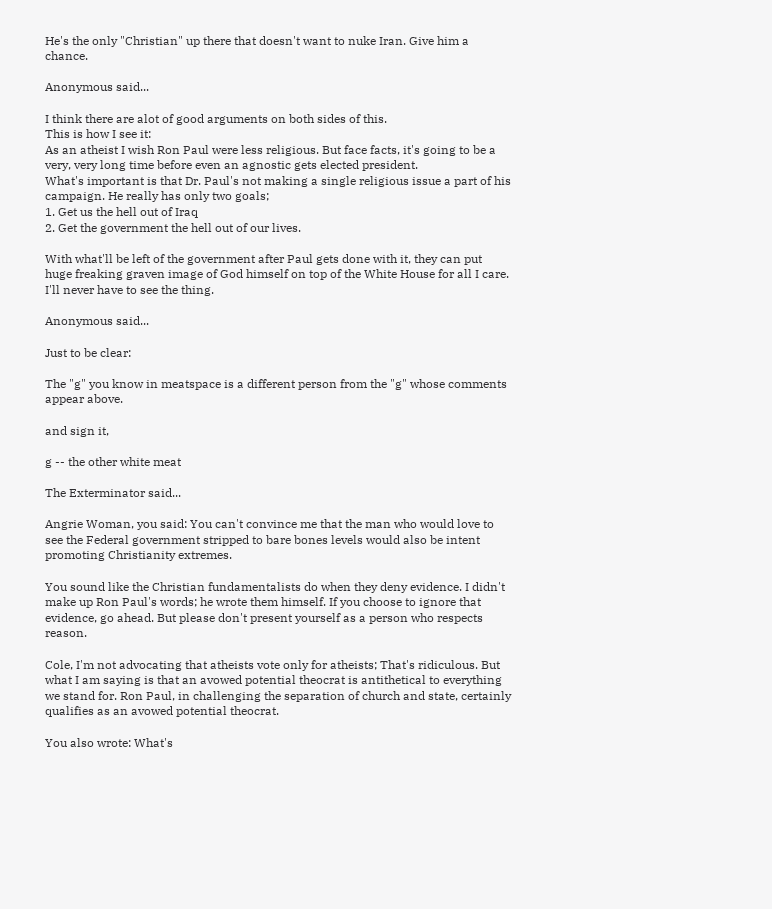He's the only "Christian" up there that doesn't want to nuke Iran. Give him a chance.

Anonymous said...

I think there are alot of good arguments on both sides of this.
This is how I see it:
As an atheist I wish Ron Paul were less religious. But face facts, it's going to be a very, very long time before even an agnostic gets elected president.
What's important is that Dr. Paul's not making a single religious issue a part of his campaign. He really has only two goals;
1. Get us the hell out of Iraq
2. Get the government the hell out of our lives.

With what'll be left of the government after Paul gets done with it, they can put huge freaking graven image of God himself on top of the White House for all I care. I'll never have to see the thing.

Anonymous said...

Just to be clear:

The "g" you know in meatspace is a different person from the "g" whose comments appear above.

and sign it,

g -- the other white meat

The Exterminator said...

Angrie Woman, you said: You can't convince me that the man who would love to see the Federal government stripped to bare bones levels would also be intent promoting Christianity extremes.

You sound like the Christian fundamentalists do when they deny evidence. I didn't make up Ron Paul's words; he wrote them himself. If you choose to ignore that evidence, go ahead. But please don't present yourself as a person who respects reason.

Cole, I'm not advocating that atheists vote only for atheists; That's ridiculous. But what I am saying is that an avowed potential theocrat is antithetical to everything we stand for. Ron Paul, in challenging the separation of church and state, certainly qualifies as an avowed potential theocrat.

You also wrote: What's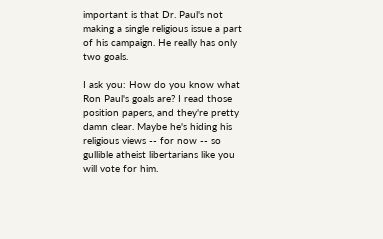important is that Dr. Paul's not making a single religious issue a part of his campaign. He really has only two goals.

I ask you: How do you know what Ron Paul's goals are? I read those position papers, and they're pretty damn clear. Maybe he's hiding his religious views -- for now -- so gullible atheist libertarians like you will vote for him.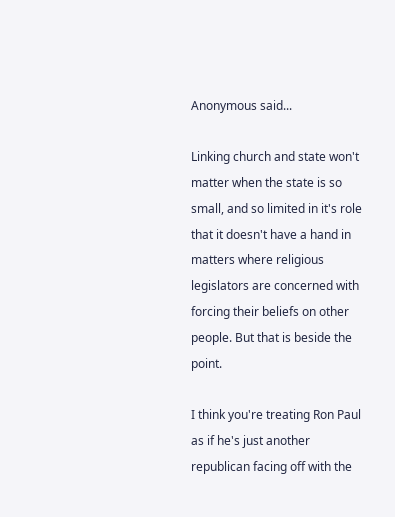Anonymous said...

Linking church and state won't matter when the state is so small, and so limited in it's role that it doesn't have a hand in matters where religious legislators are concerned with forcing their beliefs on other people. But that is beside the point.

I think you're treating Ron Paul as if he's just another republican facing off with the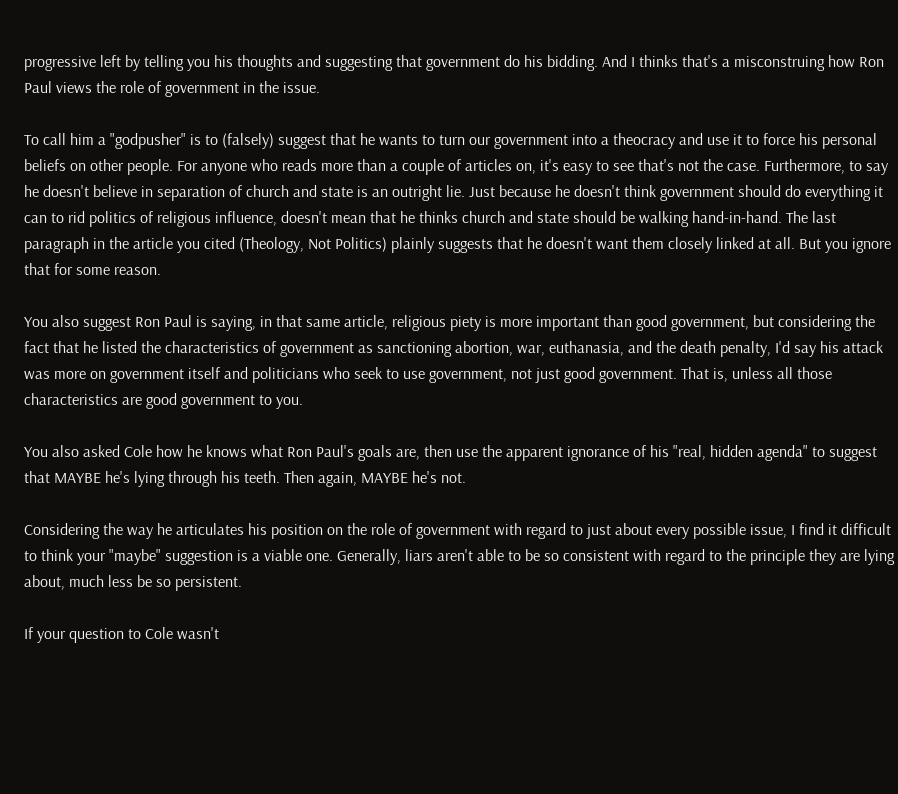progressive left by telling you his thoughts and suggesting that government do his bidding. And I thinks that's a misconstruing how Ron Paul views the role of government in the issue.

To call him a "godpusher" is to (falsely) suggest that he wants to turn our government into a theocracy and use it to force his personal beliefs on other people. For anyone who reads more than a couple of articles on, it's easy to see that's not the case. Furthermore, to say he doesn't believe in separation of church and state is an outright lie. Just because he doesn't think government should do everything it can to rid politics of religious influence, doesn't mean that he thinks church and state should be walking hand-in-hand. The last paragraph in the article you cited (Theology, Not Politics) plainly suggests that he doesn't want them closely linked at all. But you ignore that for some reason.

You also suggest Ron Paul is saying, in that same article, religious piety is more important than good government, but considering the fact that he listed the characteristics of government as sanctioning abortion, war, euthanasia, and the death penalty, I'd say his attack was more on government itself and politicians who seek to use government, not just good government. That is, unless all those characteristics are good government to you.

You also asked Cole how he knows what Ron Paul's goals are, then use the apparent ignorance of his "real, hidden agenda" to suggest that MAYBE he's lying through his teeth. Then again, MAYBE he's not.

Considering the way he articulates his position on the role of government with regard to just about every possible issue, I find it difficult to think your "maybe" suggestion is a viable one. Generally, liars aren't able to be so consistent with regard to the principle they are lying about, much less be so persistent.

If your question to Cole wasn't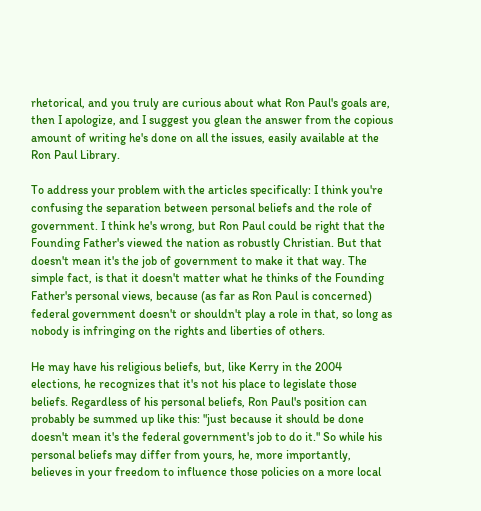rhetorical, and you truly are curious about what Ron Paul's goals are, then I apologize, and I suggest you glean the answer from the copious amount of writing he's done on all the issues, easily available at the Ron Paul Library.

To address your problem with the articles specifically: I think you're confusing the separation between personal beliefs and the role of government. I think he's wrong, but Ron Paul could be right that the Founding Father's viewed the nation as robustly Christian. But that doesn't mean it's the job of government to make it that way. The simple fact, is that it doesn't matter what he thinks of the Founding Father's personal views, because (as far as Ron Paul is concerned) federal government doesn't or shouldn't play a role in that, so long as nobody is infringing on the rights and liberties of others.

He may have his religious beliefs, but, like Kerry in the 2004 elections, he recognizes that it's not his place to legislate those beliefs. Regardless of his personal beliefs, Ron Paul's position can probably be summed up like this: "just because it should be done doesn't mean it's the federal government's job to do it." So while his personal beliefs may differ from yours, he, more importantly, believes in your freedom to influence those policies on a more local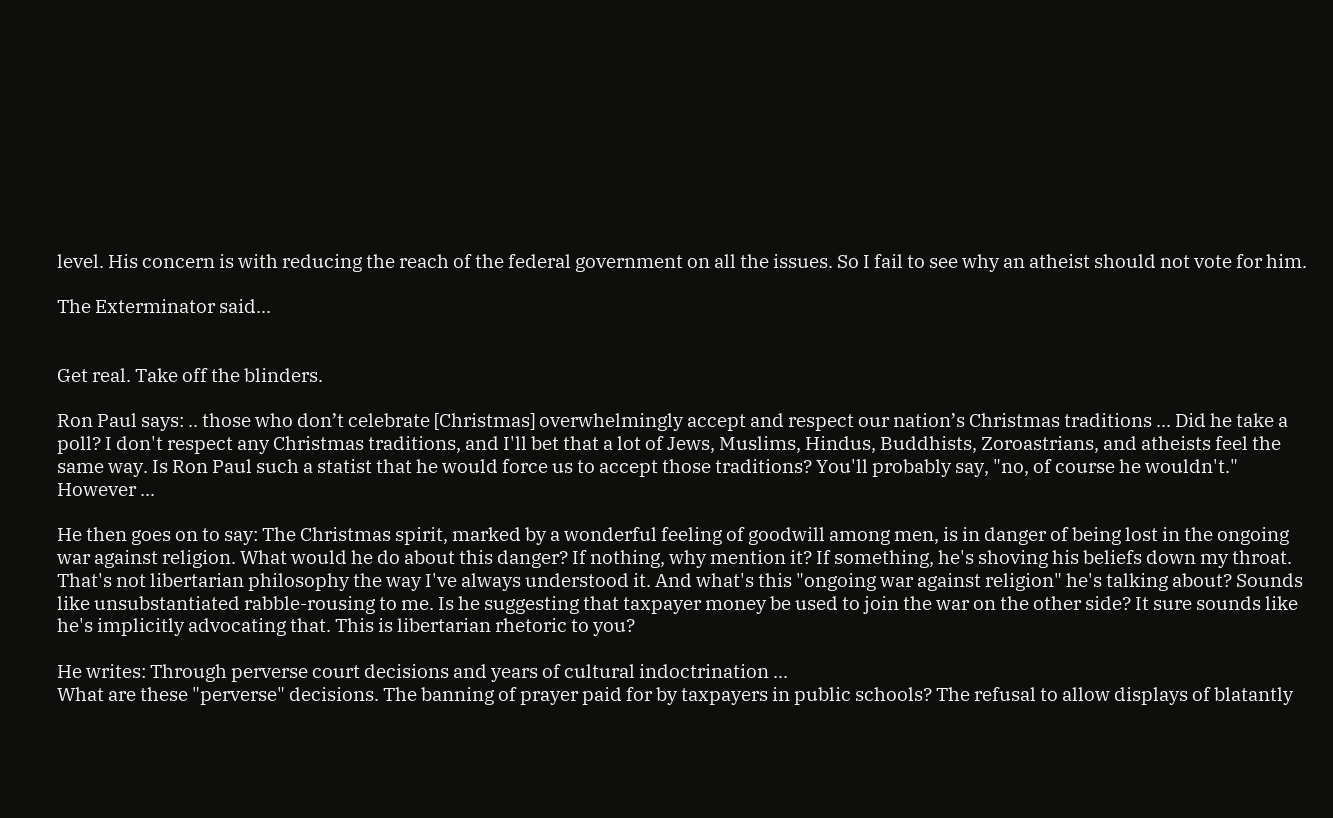level. His concern is with reducing the reach of the federal government on all the issues. So I fail to see why an atheist should not vote for him.

The Exterminator said...


Get real. Take off the blinders.

Ron Paul says: .. those who don’t celebrate [Christmas] overwhelmingly accept and respect our nation’s Christmas traditions ... Did he take a poll? I don't respect any Christmas traditions, and I'll bet that a lot of Jews, Muslims, Hindus, Buddhists, Zoroastrians, and atheists feel the same way. Is Ron Paul such a statist that he would force us to accept those traditions? You'll probably say, "no, of course he wouldn't." However ...

He then goes on to say: The Christmas spirit, marked by a wonderful feeling of goodwill among men, is in danger of being lost in the ongoing war against religion. What would he do about this danger? If nothing, why mention it? If something, he's shoving his beliefs down my throat. That's not libertarian philosophy the way I've always understood it. And what's this "ongoing war against religion" he's talking about? Sounds like unsubstantiated rabble-rousing to me. Is he suggesting that taxpayer money be used to join the war on the other side? It sure sounds like he's implicitly advocating that. This is libertarian rhetoric to you?

He writes: Through perverse court decisions and years of cultural indoctrination ...
What are these "perverse" decisions. The banning of prayer paid for by taxpayers in public schools? The refusal to allow displays of blatantly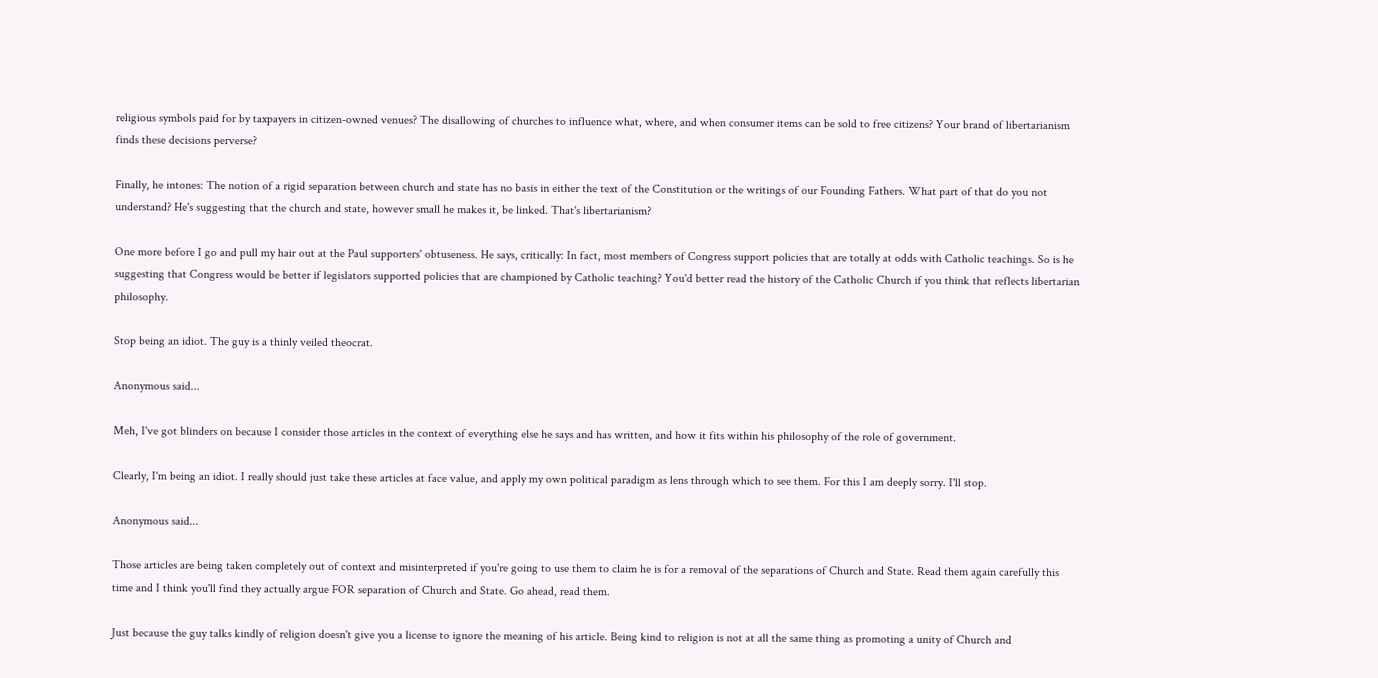religious symbols paid for by taxpayers in citizen-owned venues? The disallowing of churches to influence what, where, and when consumer items can be sold to free citizens? Your brand of libertarianism finds these decisions perverse?

Finally, he intones: The notion of a rigid separation between church and state has no basis in either the text of the Constitution or the writings of our Founding Fathers. What part of that do you not understand? He's suggesting that the church and state, however small he makes it, be linked. That's libertarianism?

One more before I go and pull my hair out at the Paul supporters' obtuseness. He says, critically: In fact, most members of Congress support policies that are totally at odds with Catholic teachings. So is he suggesting that Congress would be better if legislators supported policies that are championed by Catholic teaching? You'd better read the history of the Catholic Church if you think that reflects libertarian philosophy.

Stop being an idiot. The guy is a thinly veiled theocrat.

Anonymous said...

Meh, I've got blinders on because I consider those articles in the context of everything else he says and has written, and how it fits within his philosophy of the role of government.

Clearly, I'm being an idiot. I really should just take these articles at face value, and apply my own political paradigm as lens through which to see them. For this I am deeply sorry. I'll stop.

Anonymous said...

Those articles are being taken completely out of context and misinterpreted if you're going to use them to claim he is for a removal of the separations of Church and State. Read them again carefully this time and I think you'll find they actually argue FOR separation of Church and State. Go ahead, read them.

Just because the guy talks kindly of religion doesn't give you a license to ignore the meaning of his article. Being kind to religion is not at all the same thing as promoting a unity of Church and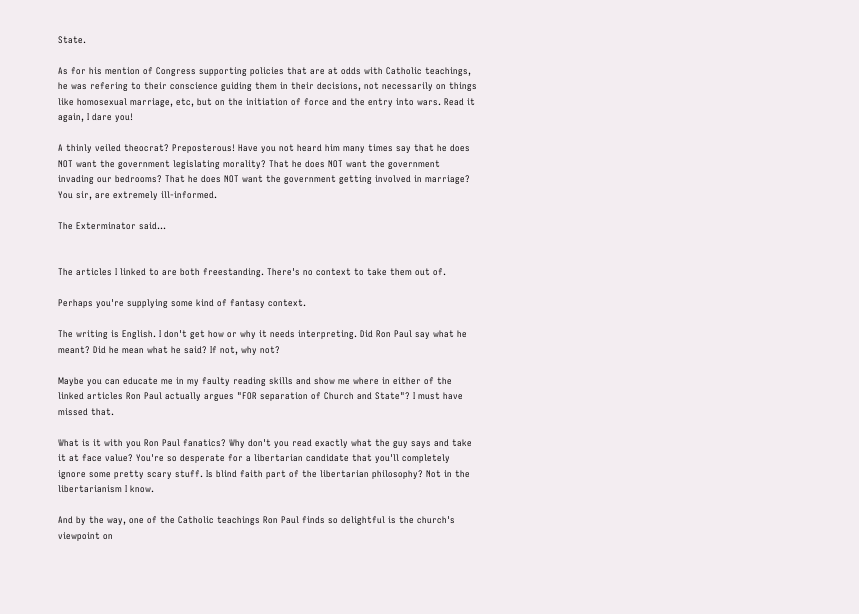State.

As for his mention of Congress supporting policies that are at odds with Catholic teachings, he was refering to their conscience guiding them in their decisions, not necessarily on things like homosexual marriage, etc, but on the initiation of force and the entry into wars. Read it again, I dare you!

A thinly veiled theocrat? Preposterous! Have you not heard him many times say that he does NOT want the government legislating morality? That he does NOT want the government invading our bedrooms? That he does NOT want the government getting involved in marriage? You sir, are extremely ill-informed.

The Exterminator said...


The articles I linked to are both freestanding. There's no context to take them out of.

Perhaps you're supplying some kind of fantasy context.

The writing is English. I don't get how or why it needs interpreting. Did Ron Paul say what he meant? Did he mean what he said? If not, why not?

Maybe you can educate me in my faulty reading skills and show me where in either of the linked articles Ron Paul actually argues "FOR separation of Church and State"? I must have missed that.

What is it with you Ron Paul fanatics? Why don't you read exactly what the guy says and take it at face value? You're so desperate for a libertarian candidate that you'll completely ignore some pretty scary stuff. Is blind faith part of the libertarian philosophy? Not in the libertarianism I know.

And by the way, one of the Catholic teachings Ron Paul finds so delightful is the church's viewpoint on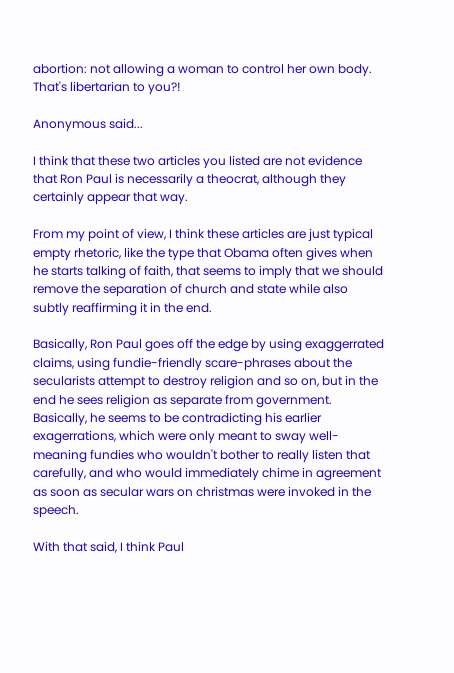abortion: not allowing a woman to control her own body. That's libertarian to you?!

Anonymous said...

I think that these two articles you listed are not evidence that Ron Paul is necessarily a theocrat, although they certainly appear that way.

From my point of view, I think these articles are just typical empty rhetoric, like the type that Obama often gives when he starts talking of faith, that seems to imply that we should remove the separation of church and state while also subtly reaffirming it in the end.

Basically, Ron Paul goes off the edge by using exaggerrated claims, using fundie-friendly scare-phrases about the secularists attempt to destroy religion and so on, but in the end he sees religion as separate from government. Basically, he seems to be contradicting his earlier exagerrations, which were only meant to sway well-meaning fundies who wouldn't bother to really listen that carefully, and who would immediately chime in agreement as soon as secular wars on christmas were invoked in the speech.

With that said, I think Paul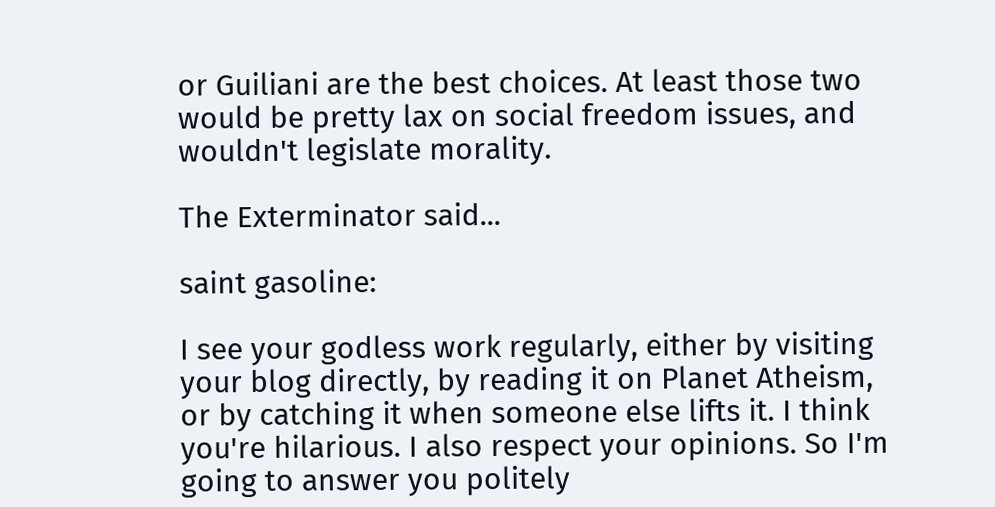or Guiliani are the best choices. At least those two would be pretty lax on social freedom issues, and wouldn't legislate morality.

The Exterminator said...

saint gasoline:

I see your godless work regularly, either by visiting your blog directly, by reading it on Planet Atheism, or by catching it when someone else lifts it. I think you're hilarious. I also respect your opinions. So I'm going to answer you politely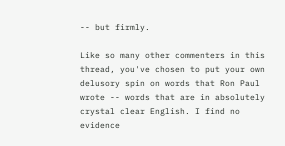-- but firmly.

Like so many other commenters in this thread, you've chosen to put your own delusory spin on words that Ron Paul wrote -- words that are in absolutely crystal clear English. I find no evidence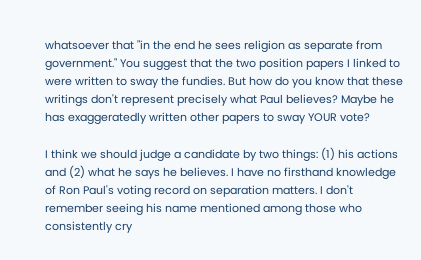whatsoever that "in the end he sees religion as separate from government." You suggest that the two position papers I linked to were written to sway the fundies. But how do you know that these writings don't represent precisely what Paul believes? Maybe he has exaggeratedly written other papers to sway YOUR vote?

I think we should judge a candidate by two things: (1) his actions and (2) what he says he believes. I have no firsthand knowledge of Ron Paul's voting record on separation matters. I don't remember seeing his name mentioned among those who consistently cry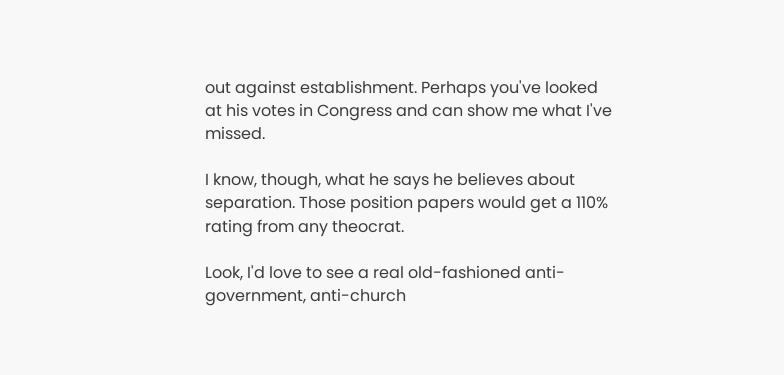out against establishment. Perhaps you've looked at his votes in Congress and can show me what I've missed.

I know, though, what he says he believes about separation. Those position papers would get a 110% rating from any theocrat.

Look, I'd love to see a real old-fashioned anti-government, anti-church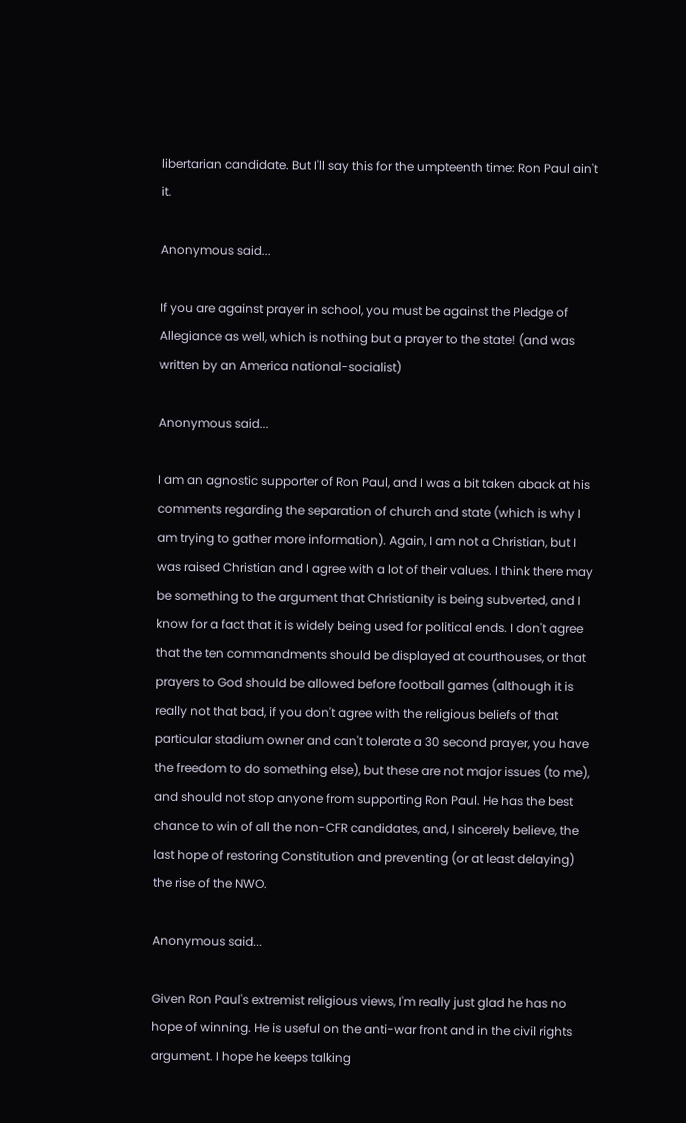libertarian candidate. But I'll say this for the umpteenth time: Ron Paul ain't it.

Anonymous said...

If you are against prayer in school, you must be against the Pledge of Allegiance as well, which is nothing but a prayer to the state! (and was written by an America national-socialist)

Anonymous said...

I am an agnostic supporter of Ron Paul, and I was a bit taken aback at his comments regarding the separation of church and state (which is why I am trying to gather more information). Again, I am not a Christian, but I was raised Christian and I agree with a lot of their values. I think there may be something to the argument that Christianity is being subverted, and I know for a fact that it is widely being used for political ends. I don't agree that the ten commandments should be displayed at courthouses, or that prayers to God should be allowed before football games (although it is really not that bad, if you don't agree with the religious beliefs of that particular stadium owner and can't tolerate a 30 second prayer, you have the freedom to do something else), but these are not major issues (to me), and should not stop anyone from supporting Ron Paul. He has the best chance to win of all the non-CFR candidates, and, I sincerely believe, the last hope of restoring Constitution and preventing (or at least delaying) the rise of the NWO.

Anonymous said...

Given Ron Paul's extremist religious views, I'm really just glad he has no hope of winning. He is useful on the anti-war front and in the civil rights argument. I hope he keeps talking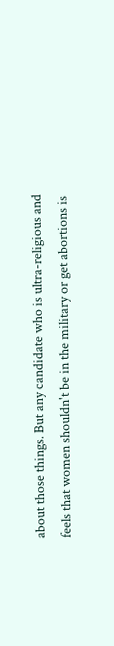about those things. But any candidate who is ultra-religious and feels that women shouldn't be in the military or get abortions is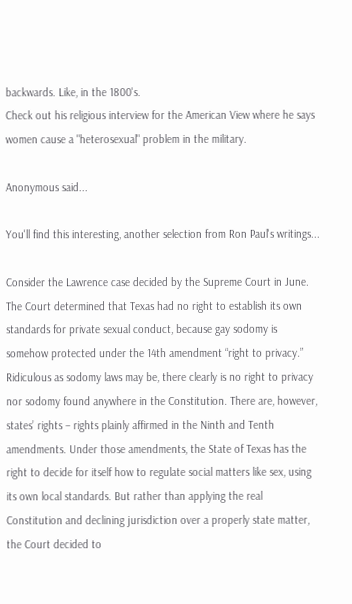backwards. Like, in the 1800's.
Check out his religious interview for the American View where he says women cause a "heterosexual" problem in the military.

Anonymous said...

You'll find this interesting, another selection from Ron Paul's writings...

Consider the Lawrence case decided by the Supreme Court in June. The Court determined that Texas had no right to establish its own standards for private sexual conduct, because gay sodomy is somehow protected under the 14th amendment “right to privacy.” Ridiculous as sodomy laws may be, there clearly is no right to privacy nor sodomy found anywhere in the Constitution. There are, however, states’ rights – rights plainly affirmed in the Ninth and Tenth amendments. Under those amendments, the State of Texas has the right to decide for itself how to regulate social matters like sex, using its own local standards. But rather than applying the real Constitution and declining jurisdiction over a properly state matter, the Court decided to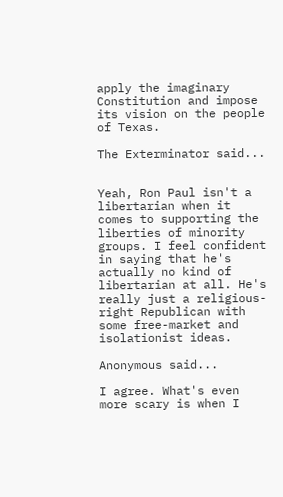apply the imaginary Constitution and impose its vision on the people of Texas.

The Exterminator said...


Yeah, Ron Paul isn't a libertarian when it comes to supporting the liberties of minority groups. I feel confident in saying that he's actually no kind of libertarian at all. He's really just a religious-right Republican with some free-market and isolationist ideas.

Anonymous said...

I agree. What's even more scary is when I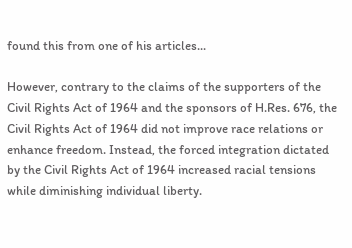found this from one of his articles...

However, contrary to the claims of the supporters of the Civil Rights Act of 1964 and the sponsors of H.Res. 676, the Civil Rights Act of 1964 did not improve race relations or enhance freedom. Instead, the forced integration dictated by the Civil Rights Act of 1964 increased racial tensions while diminishing individual liberty.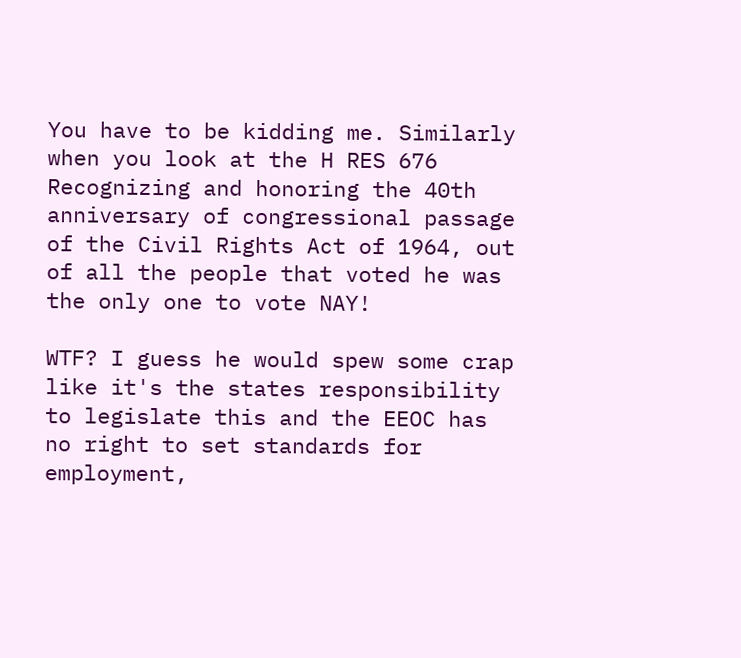You have to be kidding me. Similarly when you look at the H RES 676 Recognizing and honoring the 40th anniversary of congressional passage of the Civil Rights Act of 1964, out of all the people that voted he was the only one to vote NAY!

WTF? I guess he would spew some crap like it's the states responsibility to legislate this and the EEOC has no right to set standards for employment,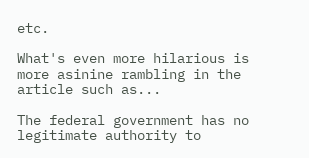etc.

What's even more hilarious is more asinine rambling in the article such as...

The federal government has no legitimate authority to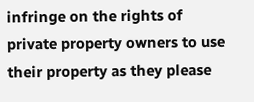infringe on the rights of private property owners to use their property as they please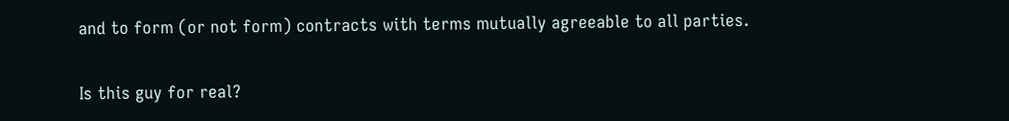and to form (or not form) contracts with terms mutually agreeable to all parties.

Is this guy for real?